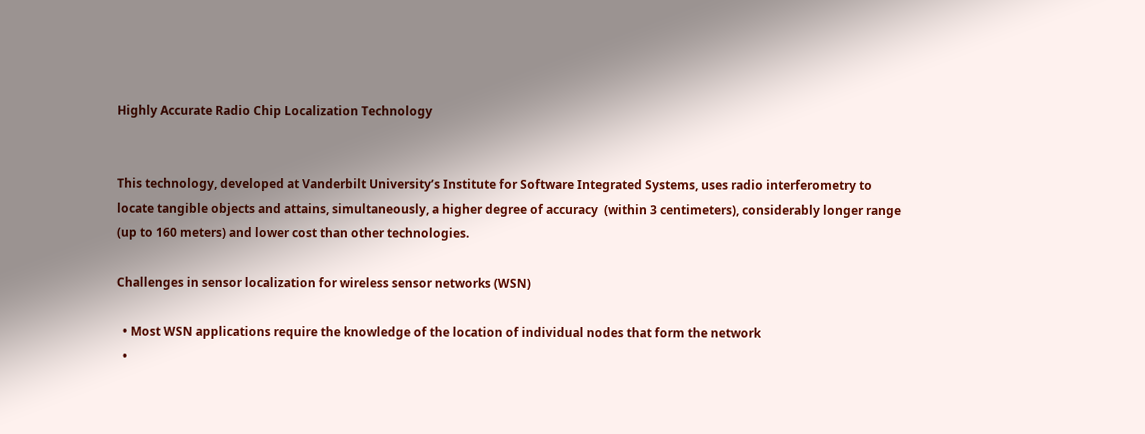Highly Accurate Radio Chip Localization Technology


This technology, developed at Vanderbilt University’s Institute for Software Integrated Systems, uses radio interferometry to locate tangible objects and attains, simultaneously, a higher degree of accuracy  (within 3 centimeters), considerably longer range (up to 160 meters) and lower cost than other technologies.

Challenges in sensor localization for wireless sensor networks (WSN)

  • Most WSN applications require the knowledge of the location of individual nodes that form the network
  •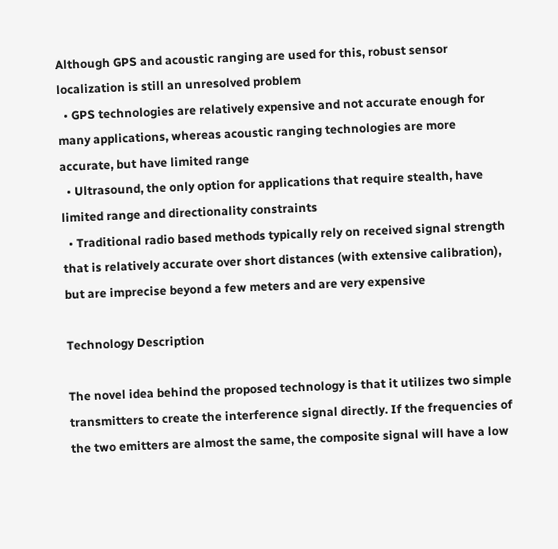Although GPS and acoustic ranging are used for this, robust sensor localization is still an unresolved problem
  • GPS technologies are relatively expensive and not accurate enough for many applications, whereas acoustic ranging technologies are more accurate, but have limited range
  • Ultrasound, the only option for applications that require stealth, have limited range and directionality constraints
  • Traditional radio based methods typically rely on received signal strength that is relatively accurate over short distances (with extensive calibration), but are imprecise beyond a few meters and are very expensive

Technology Description

The novel idea behind the proposed technology is that it utilizes two simple transmitters to create the interference signal directly. If the frequencies of the two emitters are almost the same, the composite signal will have a low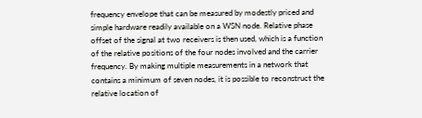frequency envelope that can be measured by modestly priced and simple hardware readily available on a WSN node. Relative phase offset of the signal at two receivers is then used, which is a function of the relative positions of the four nodes involved and the carrier frequency. By making multiple measurements in a network that contains a minimum of seven nodes, it is possible to reconstruct the relative location of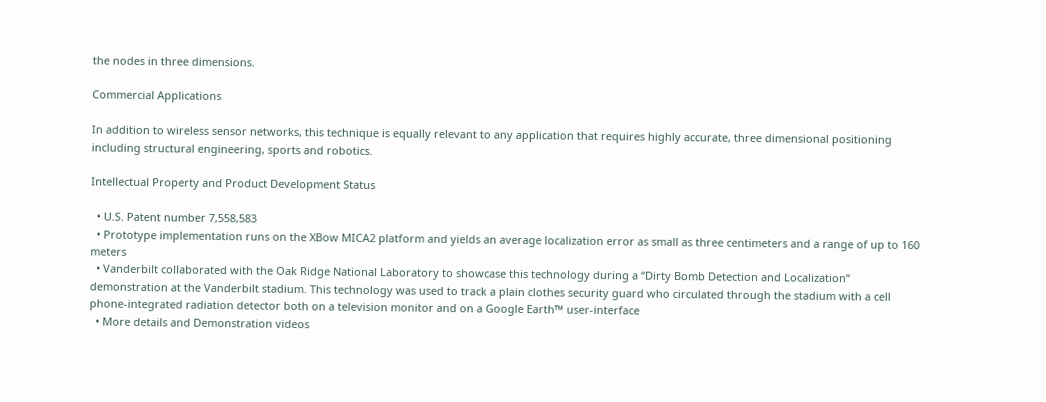the nodes in three dimensions.

Commercial Applications

In addition to wireless sensor networks, this technique is equally relevant to any application that requires highly accurate, three dimensional positioning including structural engineering, sports and robotics.

Intellectual Property and Product Development Status

  • U.S. Patent number 7,558,583
  • Prototype implementation runs on the XBow MICA2 platform and yields an average localization error as small as three centimeters and a range of up to 160 meters
  • Vanderbilt collaborated with the Oak Ridge National Laboratory to showcase this technology during a “Dirty Bomb Detection and Localization” demonstration at the Vanderbilt stadium. This technology was used to track a plain clothes security guard who circulated through the stadium with a cell phone-integrated radiation detector both on a television monitor and on a Google Earth™ user-interface
  • More details and Demonstration videos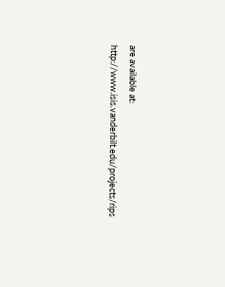are available at: http://www.isis.vanderbilt.edu/projects/rips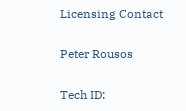Licensing Contact

Peter Rousos

Tech ID: